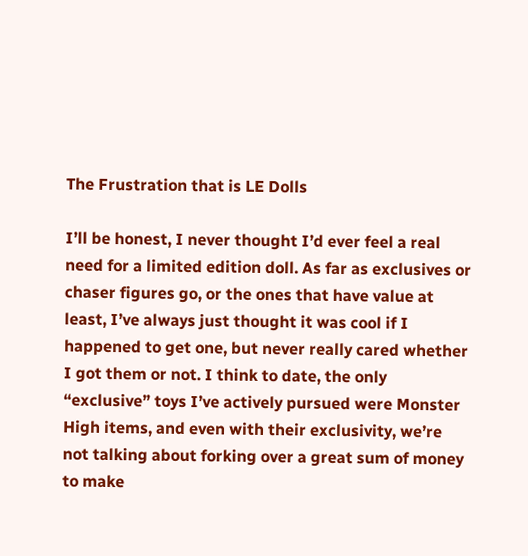The Frustration that is LE Dolls

I’ll be honest, I never thought I’d ever feel a real need for a limited edition doll. As far as exclusives or chaser figures go, or the ones that have value at least, I’ve always just thought it was cool if I happened to get one, but never really cared whether I got them or not. I think to date, the only “exclusive” toys I’ve actively pursued were Monster High items, and even with their exclusivity, we’re not talking about forking over a great sum of money to make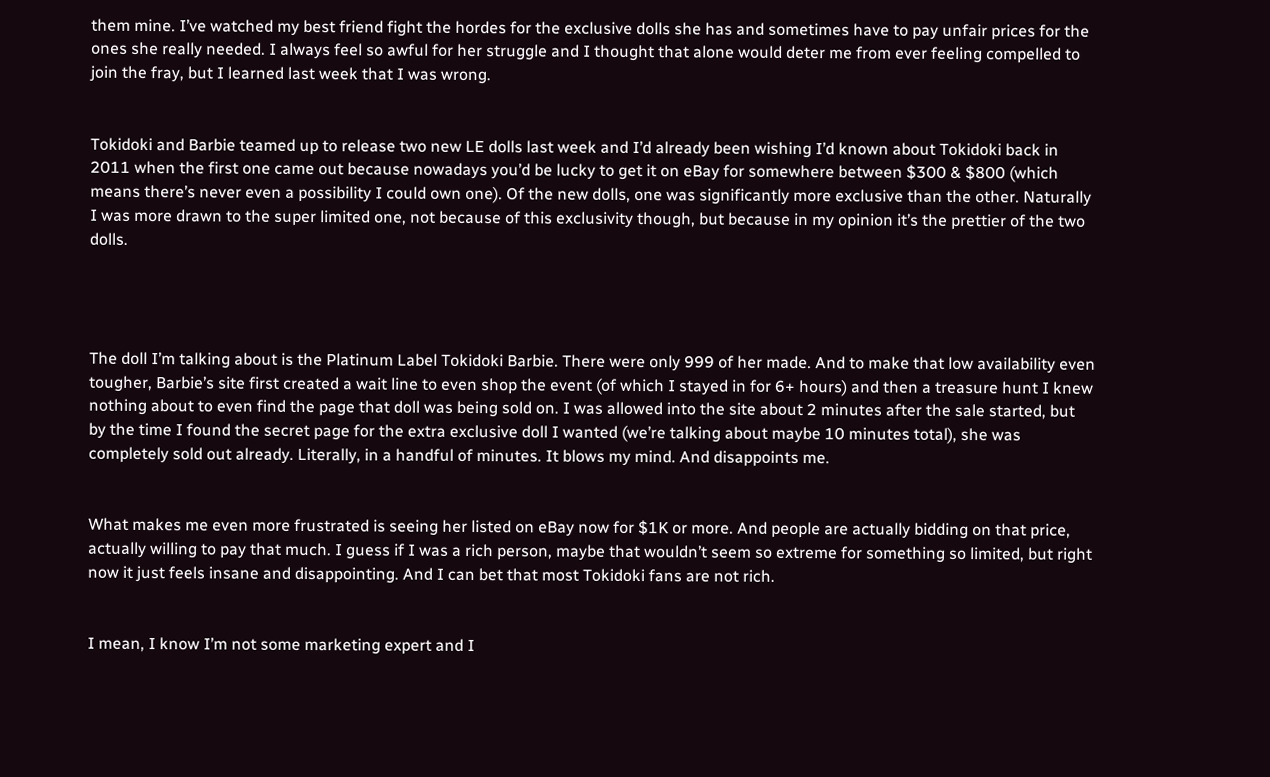them mine. I’ve watched my best friend fight the hordes for the exclusive dolls she has and sometimes have to pay unfair prices for the ones she really needed. I always feel so awful for her struggle and I thought that alone would deter me from ever feeling compelled to join the fray, but I learned last week that I was wrong.


Tokidoki and Barbie teamed up to release two new LE dolls last week and I’d already been wishing I’d known about Tokidoki back in 2011 when the first one came out because nowadays you’d be lucky to get it on eBay for somewhere between $300 & $800 (which means there’s never even a possibility I could own one). Of the new dolls, one was significantly more exclusive than the other. Naturally I was more drawn to the super limited one, not because of this exclusivity though, but because in my opinion it’s the prettier of the two dolls.




The doll I’m talking about is the Platinum Label Tokidoki Barbie. There were only 999 of her made. And to make that low availability even tougher, Barbie’s site first created a wait line to even shop the event (of which I stayed in for 6+ hours) and then a treasure hunt I knew nothing about to even find the page that doll was being sold on. I was allowed into the site about 2 minutes after the sale started, but by the time I found the secret page for the extra exclusive doll I wanted (we’re talking about maybe 10 minutes total), she was completely sold out already. Literally, in a handful of minutes. It blows my mind. And disappoints me.


What makes me even more frustrated is seeing her listed on eBay now for $1K or more. And people are actually bidding on that price, actually willing to pay that much. I guess if I was a rich person, maybe that wouldn’t seem so extreme for something so limited, but right now it just feels insane and disappointing. And I can bet that most Tokidoki fans are not rich.


I mean, I know I’m not some marketing expert and I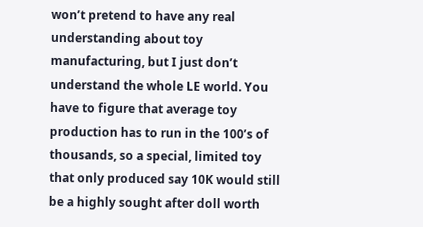won’t pretend to have any real understanding about toy manufacturing, but I just don’t understand the whole LE world. You have to figure that average toy production has to run in the 100’s of thousands, so a special, limited toy that only produced say 10K would still be a highly sought after doll worth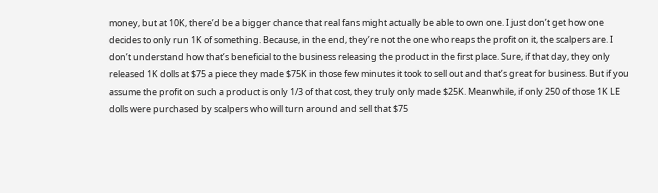money, but at 10K, there’d be a bigger chance that real fans might actually be able to own one. I just don’t get how one decides to only run 1K of something. Because, in the end, they’re not the one who reaps the profit on it, the scalpers are. I don’t understand how that’s beneficial to the business releasing the product in the first place. Sure, if that day, they only released 1K dolls at $75 a piece they made $75K in those few minutes it took to sell out and that’s great for business. But if you assume the profit on such a product is only 1/3 of that cost, they truly only made $25K. Meanwhile, if only 250 of those 1K LE dolls were purchased by scalpers who will turn around and sell that $75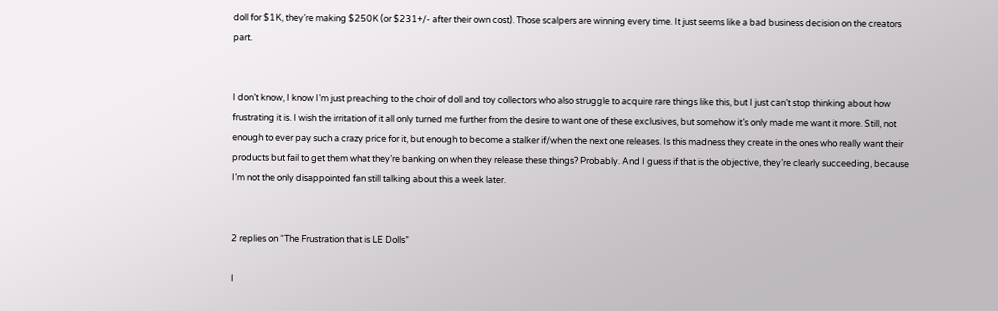doll for $1K, they’re making $250K (or $231+/- after their own cost). Those scalpers are winning every time. It just seems like a bad business decision on the creators part.


I don’t know, I know I’m just preaching to the choir of doll and toy collectors who also struggle to acquire rare things like this, but I just can’t stop thinking about how frustrating it is. I wish the irritation of it all only turned me further from the desire to want one of these exclusives, but somehow it’s only made me want it more. Still, not enough to ever pay such a crazy price for it, but enough to become a stalker if/when the next one releases. Is this madness they create in the ones who really want their products but fail to get them what they’re banking on when they release these things? Probably. And I guess if that is the objective, they’re clearly succeeding, because I’m not the only disappointed fan still talking about this a week later.


2 replies on “The Frustration that is LE Dolls”

I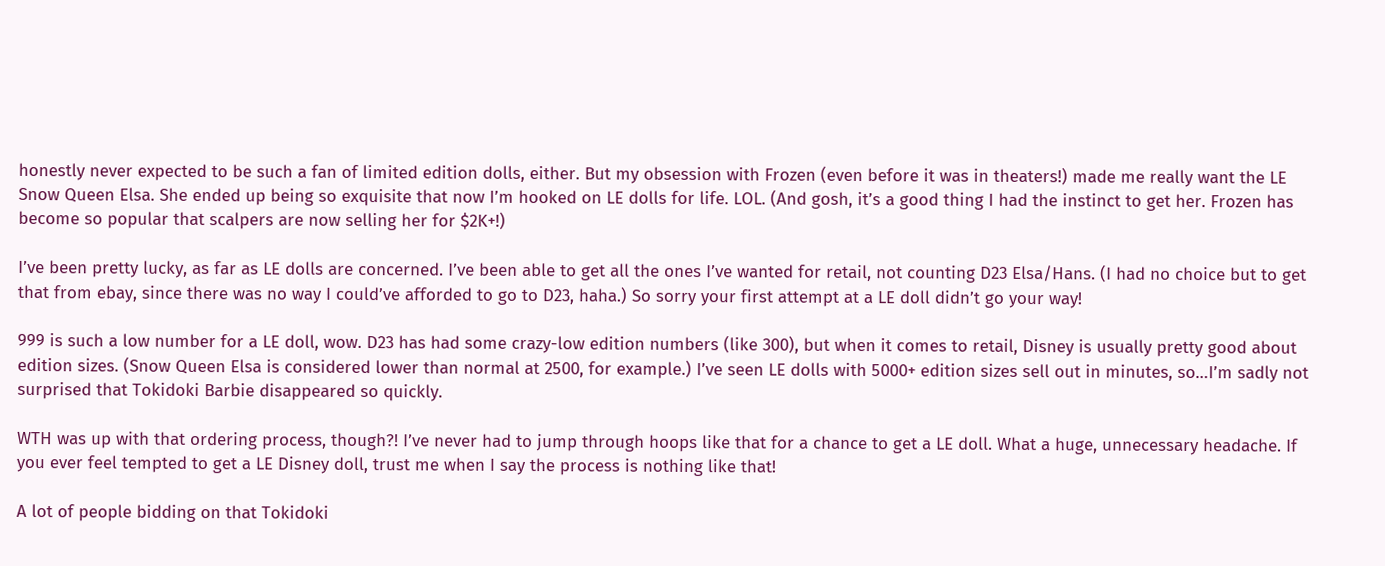honestly never expected to be such a fan of limited edition dolls, either. But my obsession with Frozen (even before it was in theaters!) made me really want the LE Snow Queen Elsa. She ended up being so exquisite that now I’m hooked on LE dolls for life. LOL. (And gosh, it’s a good thing I had the instinct to get her. Frozen has become so popular that scalpers are now selling her for $2K+!)

I’ve been pretty lucky, as far as LE dolls are concerned. I’ve been able to get all the ones I’ve wanted for retail, not counting D23 Elsa/Hans. (I had no choice but to get that from ebay, since there was no way I could’ve afforded to go to D23, haha.) So sorry your first attempt at a LE doll didn’t go your way!

999 is such a low number for a LE doll, wow. D23 has had some crazy-low edition numbers (like 300), but when it comes to retail, Disney is usually pretty good about edition sizes. (Snow Queen Elsa is considered lower than normal at 2500, for example.) I’ve seen LE dolls with 5000+ edition sizes sell out in minutes, so…I’m sadly not surprised that Tokidoki Barbie disappeared so quickly.

WTH was up with that ordering process, though?! I’ve never had to jump through hoops like that for a chance to get a LE doll. What a huge, unnecessary headache. If you ever feel tempted to get a LE Disney doll, trust me when I say the process is nothing like that!

A lot of people bidding on that Tokidoki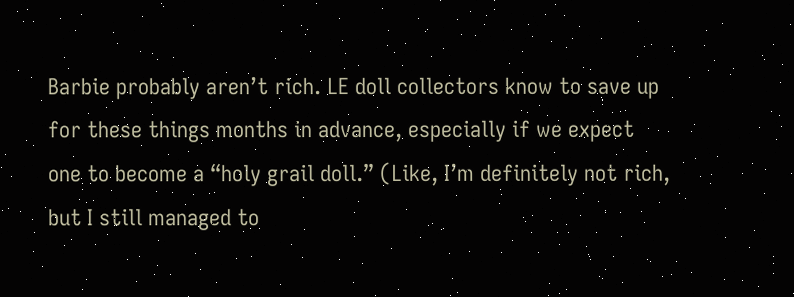Barbie probably aren’t rich. LE doll collectors know to save up for these things months in advance, especially if we expect one to become a “holy grail doll.” (Like, I’m definitely not rich, but I still managed to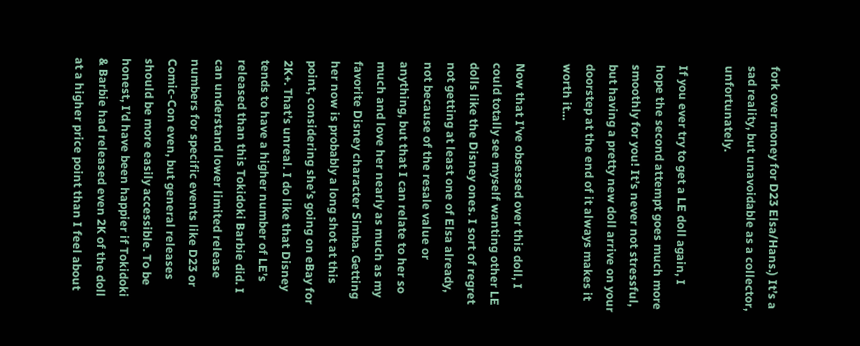fork over money for D23 Elsa/Hans.) It’s a sad reality, but unavoidable as a collector, unfortunately.

If you ever try to get a LE doll again, I hope the second attempt goes much more smoothly for you! It’s never not stressful, but having a pretty new doll arrive on your doorstep at the end of it always makes it worth it…

Now that I’ve obsessed over this doll, I could totally see myself wanting other LE dolls like the Disney ones. I sort of regret not getting at least one of Elsa already, not because of the resale value or anything, but that I can relate to her so much and love her nearly as much as my favorite Disney character Simba. Getting her now is probably a long shot at this point, considering she’s going on eBay for 2K+. That’s unreal. I do like that Disney tends to have a higher number of LE’s released than this Tokidoki Barbie did. I can understand lower limited release numbers for specific events like D23 or Comic-Con even, but general releases should be more easily accessible. To be honest, I’d have been happier if Tokidoki & Barbie had released even 2K of the doll at a higher price point than I feel about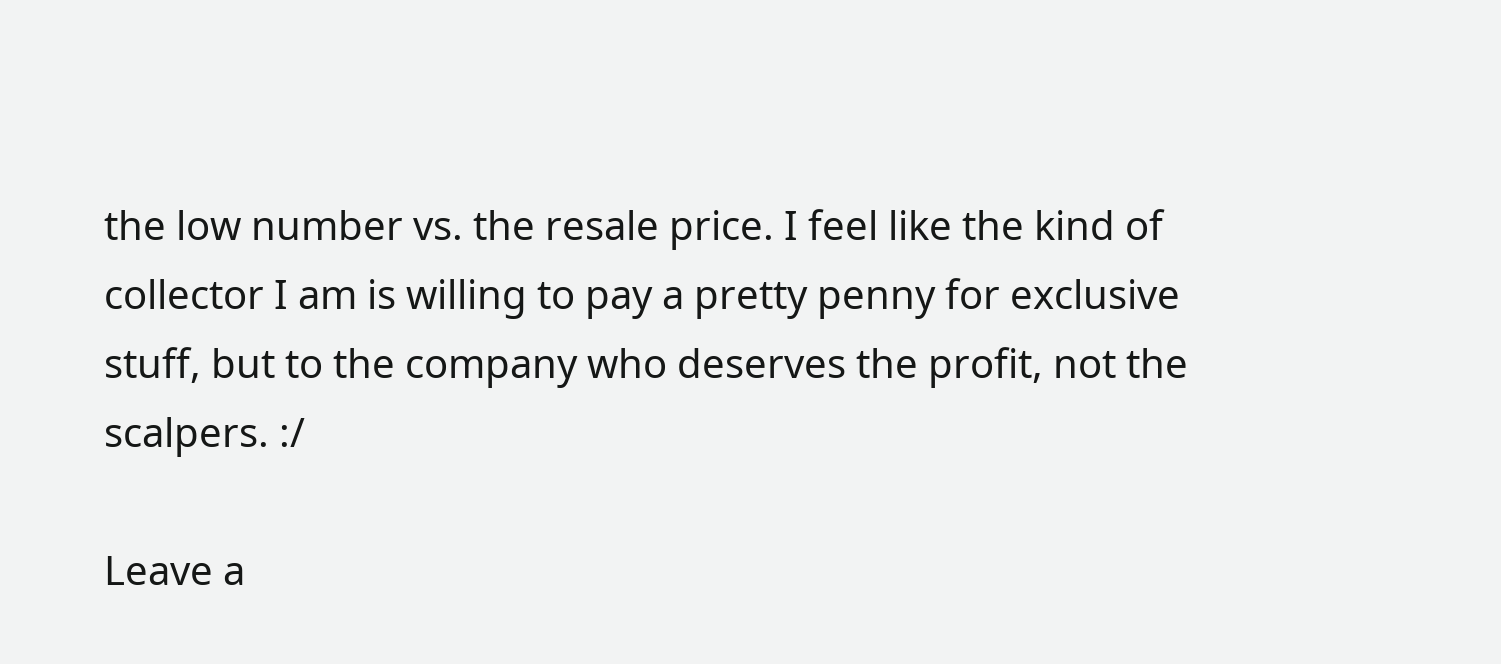the low number vs. the resale price. I feel like the kind of collector I am is willing to pay a pretty penny for exclusive stuff, but to the company who deserves the profit, not the scalpers. :/

Leave a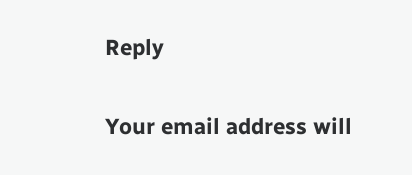Reply

Your email address will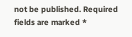not be published. Required fields are marked *